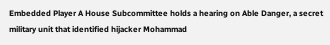Embedded Player A House Subcommittee holds a hearing on Able Danger, a secret military unit that identified hijacker Mohammad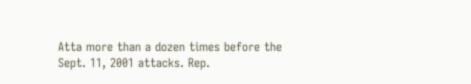Atta more than a dozen times before the Sept. 11, 2001 attacks. Rep.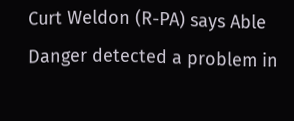Curt Weldon (R-PA) says Able Danger detected a problem in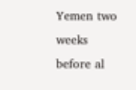Yemen two weeks before al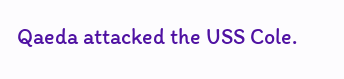Qaeda attacked the USS Cole.